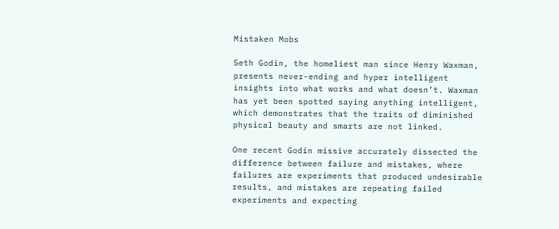Mistaken Mobs

Seth Godin, the homeliest man since Henry Waxman, presents never-ending and hyper intelligent insights into what works and what doesn’t. Waxman has yet been spotted saying anything intelligent, which demonstrates that the traits of diminished physical beauty and smarts are not linked.

One recent Godin missive accurately dissected the difference between failure and mistakes, where failures are experiments that produced undesirable results, and mistakes are repeating failed experiments and expecting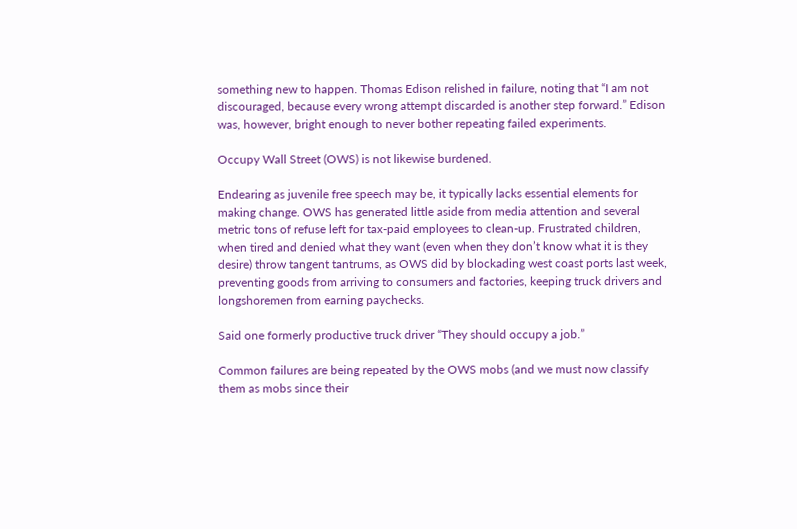something new to happen. Thomas Edison relished in failure, noting that “I am not discouraged, because every wrong attempt discarded is another step forward.” Edison was, however, bright enough to never bother repeating failed experiments.

Occupy Wall Street (OWS) is not likewise burdened.

Endearing as juvenile free speech may be, it typically lacks essential elements for making change. OWS has generated little aside from media attention and several metric tons of refuse left for tax-paid employees to clean-up. Frustrated children, when tired and denied what they want (even when they don’t know what it is they desire) throw tangent tantrums, as OWS did by blockading west coast ports last week, preventing goods from arriving to consumers and factories, keeping truck drivers and longshoremen from earning paychecks.

Said one formerly productive truck driver “They should occupy a job.”

Common failures are being repeated by the OWS mobs (and we must now classify them as mobs since their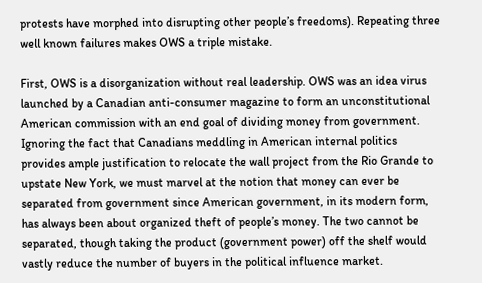protests have morphed into disrupting other people’s freedoms). Repeating three well known failures makes OWS a triple mistake.

First, OWS is a disorganization without real leadership. OWS was an idea virus launched by a Canadian anti-consumer magazine to form an unconstitutional American commission with an end goal of dividing money from government. Ignoring the fact that Canadians meddling in American internal politics provides ample justification to relocate the wall project from the Rio Grande to upstate New York, we must marvel at the notion that money can ever be separated from government since American government, in its modern form, has always been about organized theft of people’s money. The two cannot be separated, though taking the product (government power) off the shelf would vastly reduce the number of buyers in the political influence market.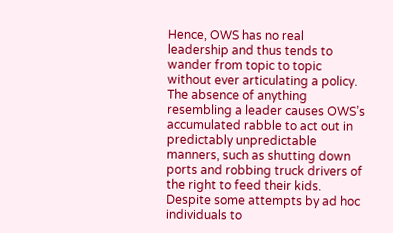Hence, OWS has no real leadership and thus tends to wander from topic to topic without ever articulating a policy. The absence of anything resembling a leader causes OWS’s accumulated rabble to act out in predictably unpredictable manners, such as shutting down ports and robbing truck drivers of the right to feed their kids. Despite some attempts by ad hoc individuals to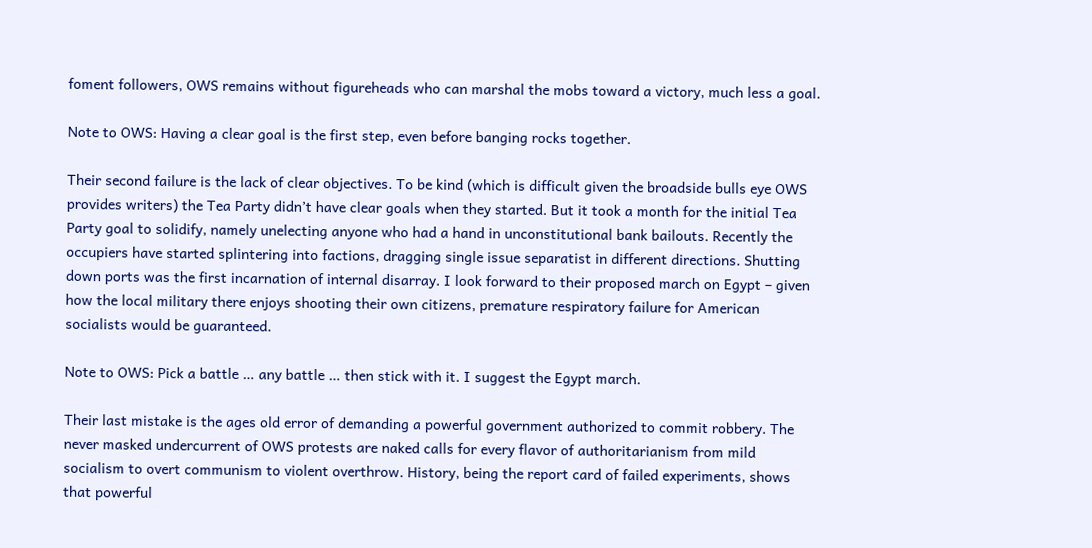foment followers, OWS remains without figureheads who can marshal the mobs toward a victory, much less a goal.

Note to OWS: Having a clear goal is the first step, even before banging rocks together.

Their second failure is the lack of clear objectives. To be kind (which is difficult given the broadside bulls eye OWS provides writers) the Tea Party didn’t have clear goals when they started. But it took a month for the initial Tea Party goal to solidify, namely unelecting anyone who had a hand in unconstitutional bank bailouts. Recently the occupiers have started splintering into factions, dragging single issue separatist in different directions. Shutting down ports was the first incarnation of internal disarray. I look forward to their proposed march on Egypt – given how the local military there enjoys shooting their own citizens, premature respiratory failure for American socialists would be guaranteed.

Note to OWS: Pick a battle … any battle … then stick with it. I suggest the Egypt march.

Their last mistake is the ages old error of demanding a powerful government authorized to commit robbery. The never masked undercurrent of OWS protests are naked calls for every flavor of authoritarianism from mild socialism to overt communism to violent overthrow. History, being the report card of failed experiments, shows that powerful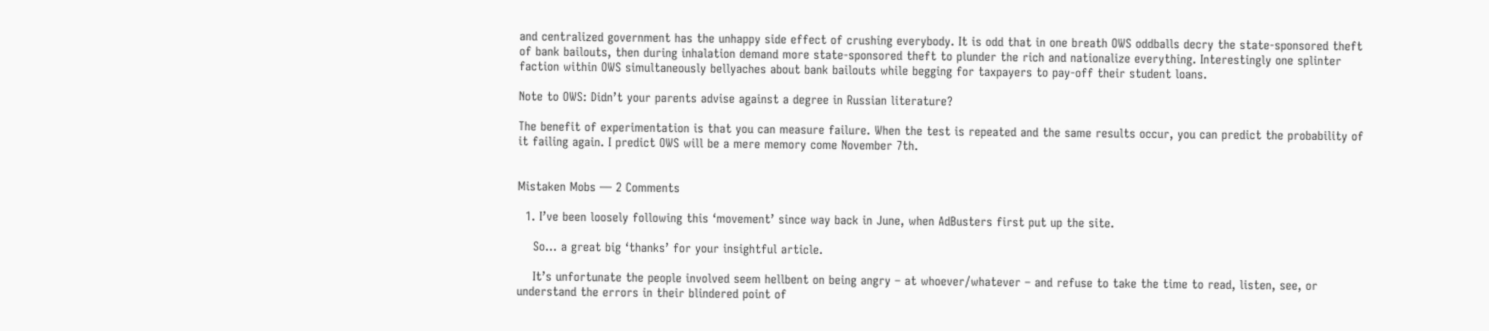and centralized government has the unhappy side effect of crushing everybody. It is odd that in one breath OWS oddballs decry the state-sponsored theft of bank bailouts, then during inhalation demand more state-sponsored theft to plunder the rich and nationalize everything. Interestingly one splinter faction within OWS simultaneously bellyaches about bank bailouts while begging for taxpayers to pay-off their student loans.

Note to OWS: Didn’t your parents advise against a degree in Russian literature?

The benefit of experimentation is that you can measure failure. When the test is repeated and the same results occur, you can predict the probability of it failing again. I predict OWS will be a mere memory come November 7th.


Mistaken Mobs — 2 Comments

  1. I’ve been loosely following this ‘movement’ since way back in June, when AdBusters first put up the site.

    So… a great big ‘thanks’ for your insightful article.

    It’s unfortunate the people involved seem hellbent on being angry – at whoever/whatever – and refuse to take the time to read, listen, see, or understand the errors in their blindered point of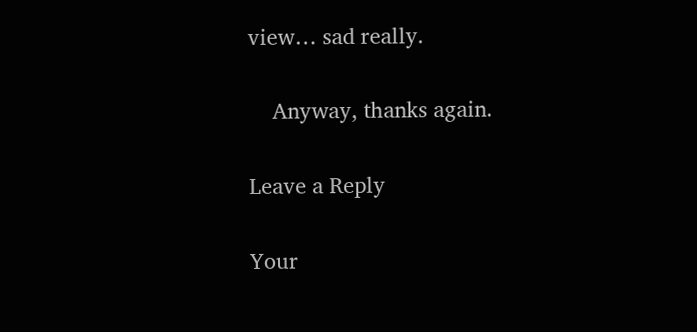view… sad really.

    Anyway, thanks again.

Leave a Reply

Your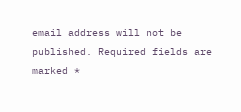email address will not be published. Required fields are marked *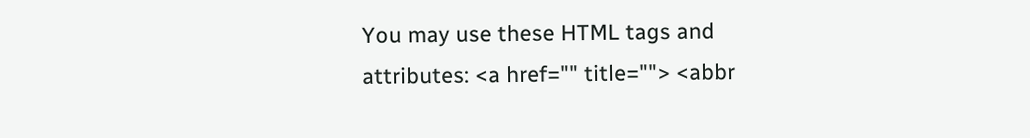You may use these HTML tags and attributes: <a href="" title=""> <abbr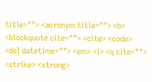title=""> <acronym title=""> <b> <blockquote cite=""> <cite> <code> <del datetime=""> <em> <i> <q cite=""> <strike> <strong>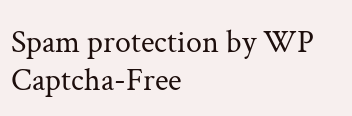Spam protection by WP Captcha-Free